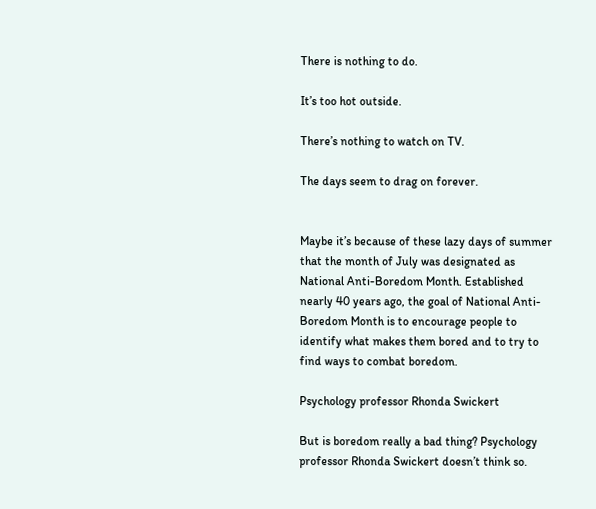There is nothing to do.

It’s too hot outside.

There’s nothing to watch on TV.

The days seem to drag on forever.


Maybe it’s because of these lazy days of summer that the month of July was designated as National Anti-Boredom Month. Established nearly 40 years ago, the goal of National Anti-Boredom Month is to encourage people to identify what makes them bored and to try to find ways to combat boredom.

Psychology professor Rhonda Swickert

But is boredom really a bad thing? Psychology professor Rhonda Swickert doesn’t think so.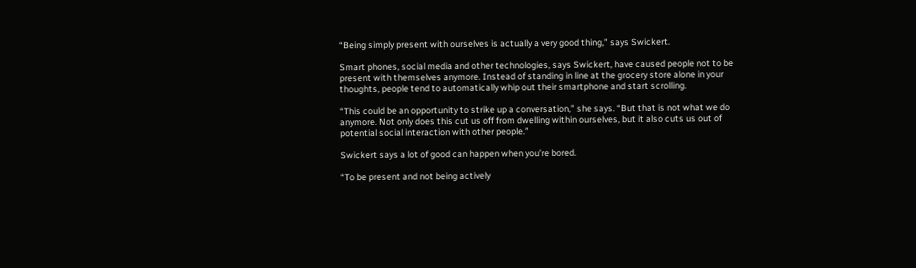“Being simply present with ourselves is actually a very good thing,” says Swickert.

Smart phones, social media and other technologies, says Swickert, have caused people not to be present with themselves anymore. Instead of standing in line at the grocery store alone in your thoughts, people tend to automatically whip out their smartphone and start scrolling.

“This could be an opportunity to strike up a conversation,” she says. “But that is not what we do anymore. Not only does this cut us off from dwelling within ourselves, but it also cuts us out of potential social interaction with other people.”

Swickert says a lot of good can happen when you’re bored.

“To be present and not being actively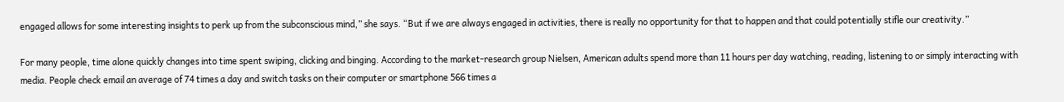engaged allows for some interesting insights to perk up from the subconscious mind,” she says. “But if we are always engaged in activities, there is really no opportunity for that to happen and that could potentially stifle our creativity.”

For many people, time alone quickly changes into time spent swiping, clicking and binging. According to the market-research group Nielsen, American adults spend more than 11 hours per day watching, reading, listening to or simply interacting with media. People check email an average of 74 times a day and switch tasks on their computer or smartphone 566 times a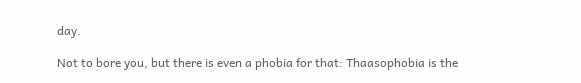day.

Not to bore you, but there is even a phobia for that: Thaasophobia is the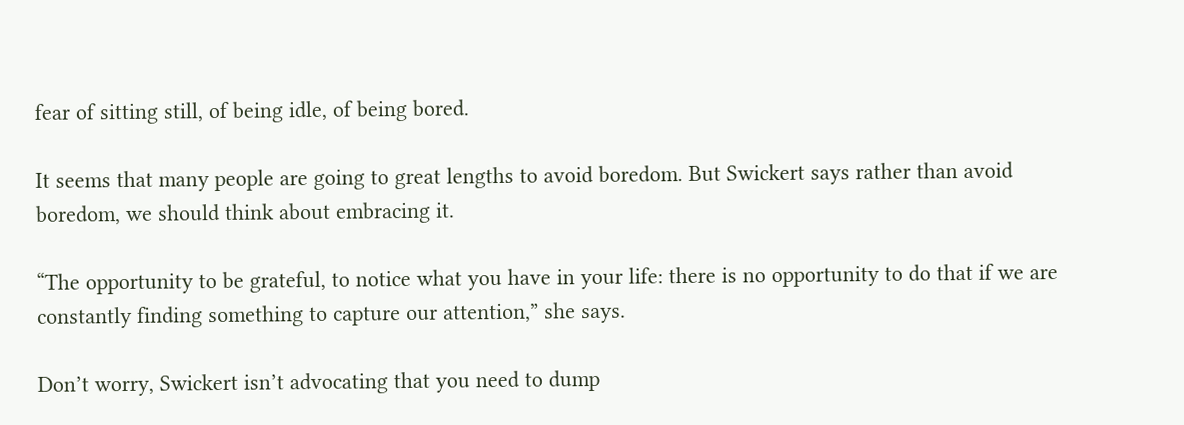fear of sitting still, of being idle, of being bored.

It seems that many people are going to great lengths to avoid boredom. But Swickert says rather than avoid boredom, we should think about embracing it.

“The opportunity to be grateful, to notice what you have in your life: there is no opportunity to do that if we are constantly finding something to capture our attention,” she says.

Don’t worry, Swickert isn’t advocating that you need to dump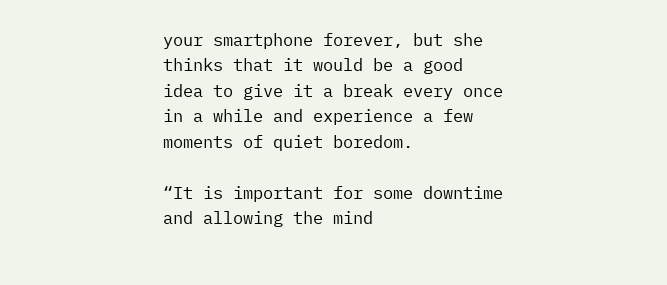your smartphone forever, but she thinks that it would be a good idea to give it a break every once in a while and experience a few moments of quiet boredom.

“It is important for some downtime and allowing the mind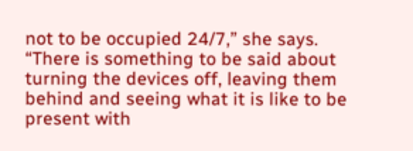not to be occupied 24/7,” she says. “There is something to be said about turning the devices off, leaving them behind and seeing what it is like to be present with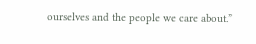ourselves and the people we care about.”